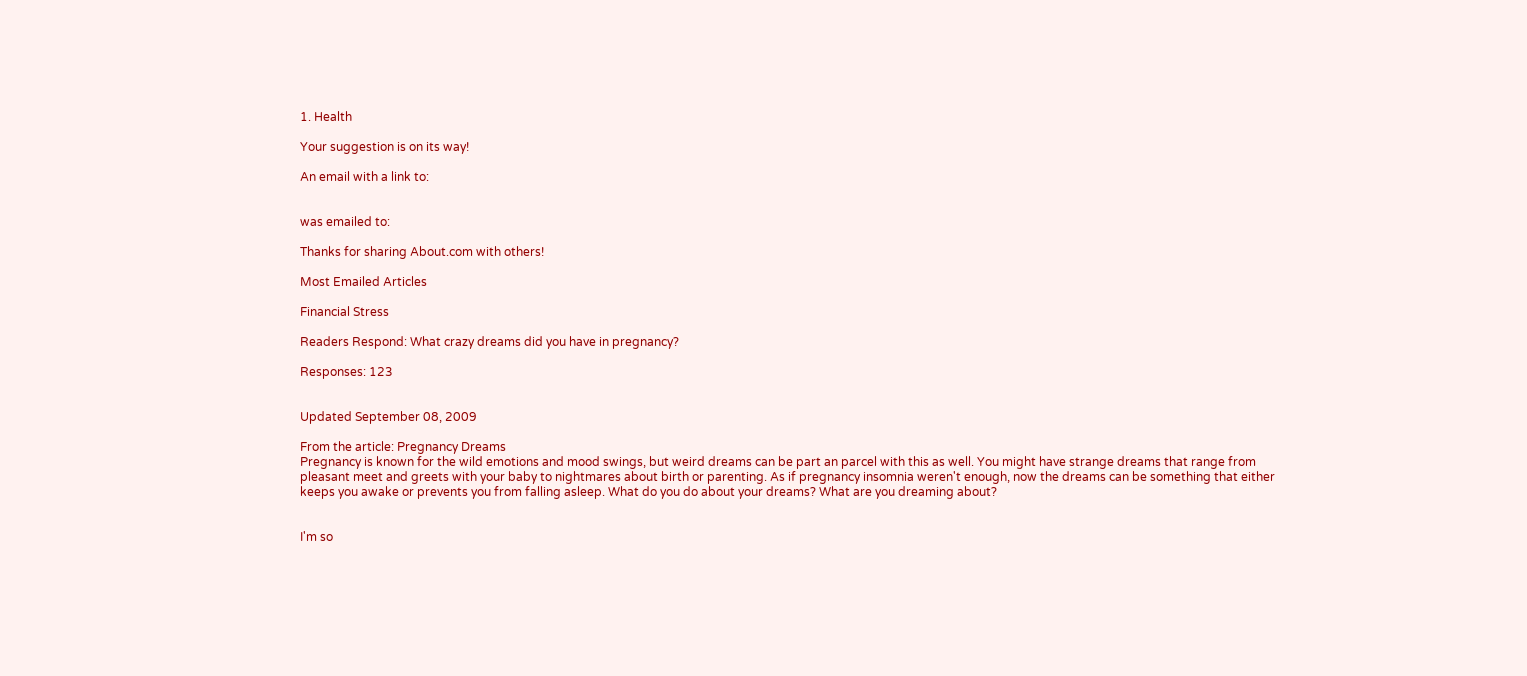1. Health

Your suggestion is on its way!

An email with a link to:


was emailed to:

Thanks for sharing About.com with others!

Most Emailed Articles

Financial Stress

Readers Respond: What crazy dreams did you have in pregnancy?

Responses: 123


Updated September 08, 2009

From the article: Pregnancy Dreams
Pregnancy is known for the wild emotions and mood swings, but weird dreams can be part an parcel with this as well. You might have strange dreams that range from pleasant meet and greets with your baby to nightmares about birth or parenting. As if pregnancy insomnia weren't enough, now the dreams can be something that either keeps you awake or prevents you from falling asleep. What do you do about your dreams? What are you dreaming about?


I'm so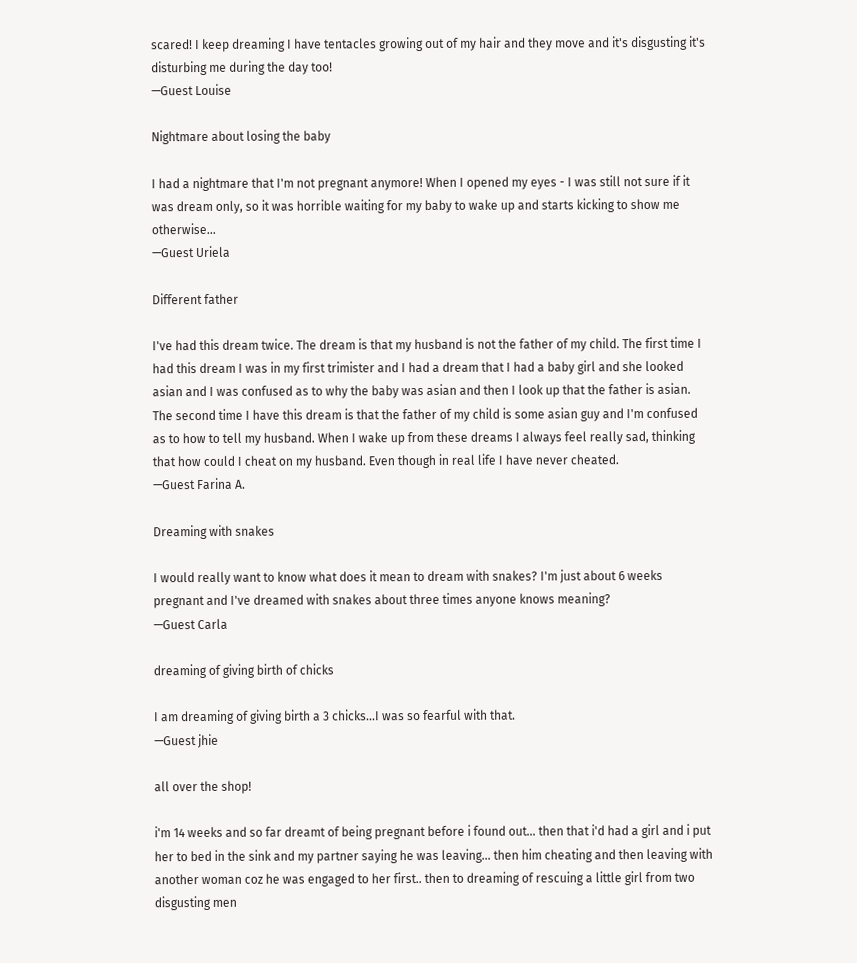scared! I keep dreaming I have tentacles growing out of my hair and they move and it's disgusting it's disturbing me during the day too!
—Guest Louise

Nightmare about losing the baby

I had a nightmare that I'm not pregnant anymore! When I opened my eyes - I was still not sure if it was dream only, so it was horrible waiting for my baby to wake up and starts kicking to show me otherwise...
—Guest Uriela

Different father

I've had this dream twice. The dream is that my husband is not the father of my child. The first time I had this dream I was in my first trimister and I had a dream that I had a baby girl and she looked asian and I was confused as to why the baby was asian and then I look up that the father is asian. The second time I have this dream is that the father of my child is some asian guy and I'm confused as to how to tell my husband. When I wake up from these dreams I always feel really sad, thinking that how could I cheat on my husband. Even though in real life I have never cheated.
—Guest Farina A.

Dreaming with snakes

I would really want to know what does it mean to dream with snakes? I'm just about 6 weeks pregnant and I've dreamed with snakes about three times anyone knows meaning?
—Guest Carla

dreaming of giving birth of chicks

I am dreaming of giving birth a 3 chicks...I was so fearful with that.
—Guest jhie

all over the shop!

i'm 14 weeks and so far dreamt of being pregnant before i found out... then that i'd had a girl and i put her to bed in the sink and my partner saying he was leaving... then him cheating and then leaving with another woman coz he was engaged to her first.. then to dreaming of rescuing a little girl from two disgusting men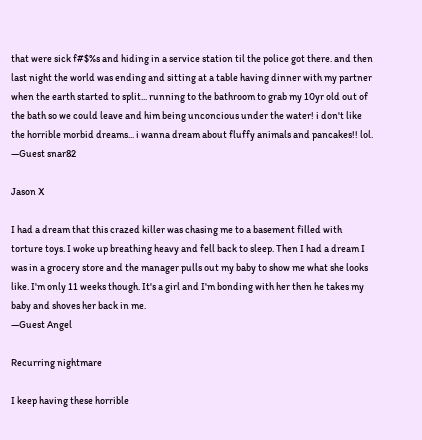that were sick f#$%s and hiding in a service station til the police got there. and then last night the world was ending and sitting at a table having dinner with my partner when the earth started to split... running to the bathroom to grab my 10yr old out of the bath so we could leave and him being unconcious under the water! i don't like the horrible morbid dreams... i wanna dream about fluffy animals and pancakes!! lol.
—Guest snar82

Jason X

I had a dream that this crazed killer was chasing me to a basement filled with torture toys. I woke up breathing heavy and fell back to sleep. Then I had a dream I was in a grocery store and the manager pulls out my baby to show me what she looks like. I'm only 11 weeks though. It's a girl and I'm bonding with her then he takes my baby and shoves her back in me.
—Guest Angel

Recurring nightmare

I keep having these horrible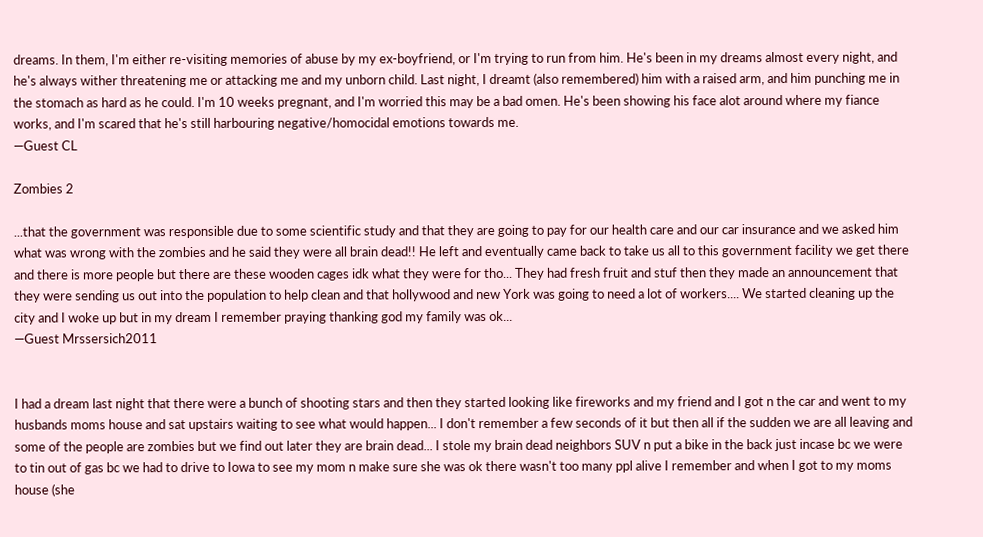dreams. In them, I'm either re-visiting memories of abuse by my ex-boyfriend, or I'm trying to run from him. He's been in my dreams almost every night, and he's always wither threatening me or attacking me and my unborn child. Last night, I dreamt (also remembered) him with a raised arm, and him punching me in the stomach as hard as he could. I'm 10 weeks pregnant, and I'm worried this may be a bad omen. He's been showing his face alot around where my fiance works, and I'm scared that he's still harbouring negative/homocidal emotions towards me.
—Guest CL

Zombies 2

...that the government was responsible due to some scientific study and that they are going to pay for our health care and our car insurance and we asked him what was wrong with the zombies and he said they were all brain dead!! He left and eventually came back to take us all to this government facility we get there and there is more people but there are these wooden cages idk what they were for tho... They had fresh fruit and stuf then they made an announcement that they were sending us out into the population to help clean and that hollywood and new York was going to need a lot of workers.... We started cleaning up the city and I woke up but in my dream I remember praying thanking god my family was ok...
—Guest Mrssersich2011


I had a dream last night that there were a bunch of shooting stars and then they started looking like fireworks and my friend and I got n the car and went to my husbands moms house and sat upstairs waiting to see what would happen... I don't remember a few seconds of it but then all if the sudden we are all leaving and some of the people are zombies but we find out later they are brain dead... I stole my brain dead neighbors SUV n put a bike in the back just incase bc we were to tin out of gas bc we had to drive to Iowa to see my mom n make sure she was ok there wasn't too many ppl alive I remember and when I got to my moms house (she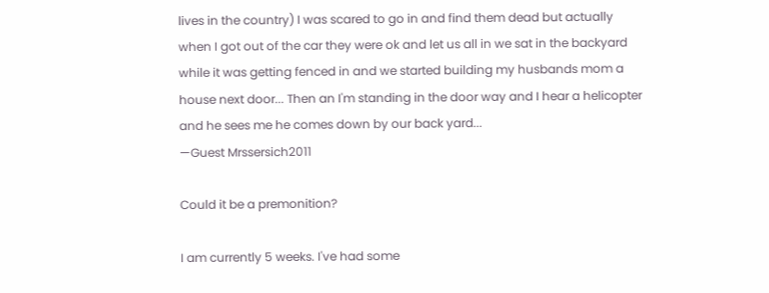lives in the country) I was scared to go in and find them dead but actually when I got out of the car they were ok and let us all in we sat in the backyard while it was getting fenced in and we started building my husbands mom a house next door... Then an I'm standing in the door way and I hear a helicopter and he sees me he comes down by our back yard...
—Guest Mrssersich2011

Could it be a premonition?

I am currently 5 weeks. I've had some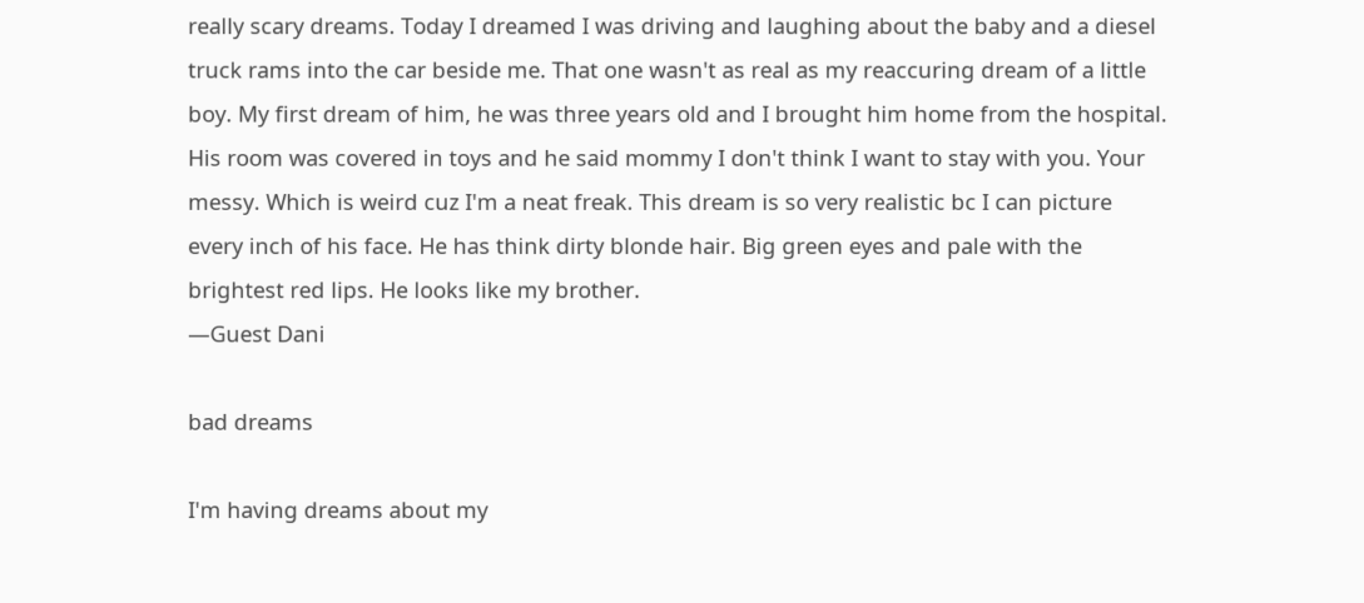really scary dreams. Today I dreamed I was driving and laughing about the baby and a diesel truck rams into the car beside me. That one wasn't as real as my reaccuring dream of a little boy. My first dream of him, he was three years old and I brought him home from the hospital. His room was covered in toys and he said mommy I don't think I want to stay with you. Your messy. Which is weird cuz I'm a neat freak. This dream is so very realistic bc I can picture every inch of his face. He has think dirty blonde hair. Big green eyes and pale with the brightest red lips. He looks like my brother.
—Guest Dani

bad dreams

I'm having dreams about my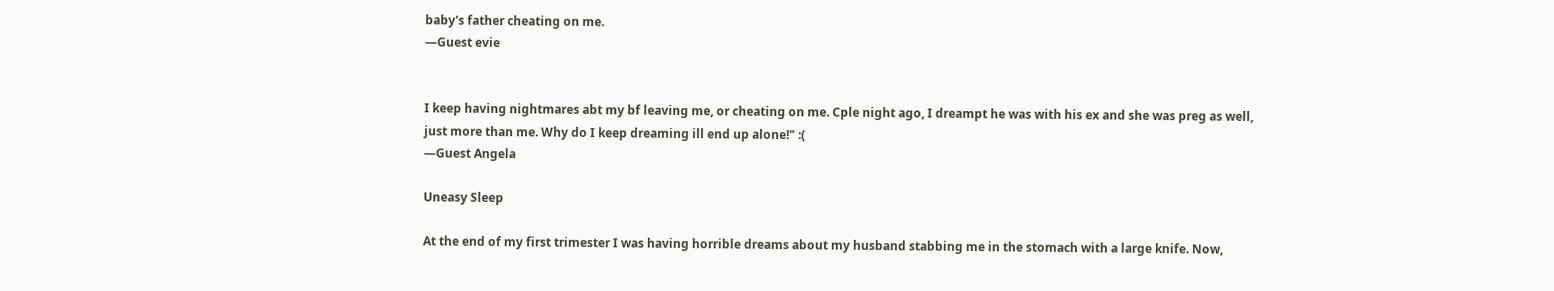baby's father cheating on me.
—Guest evie


I keep having nightmares abt my bf leaving me, or cheating on me. Cple night ago, I dreampt he was with his ex and she was preg as well, just more than me. Why do I keep dreaming ill end up alone!" :(
—Guest Angela

Uneasy Sleep

At the end of my first trimester I was having horrible dreams about my husband stabbing me in the stomach with a large knife. Now,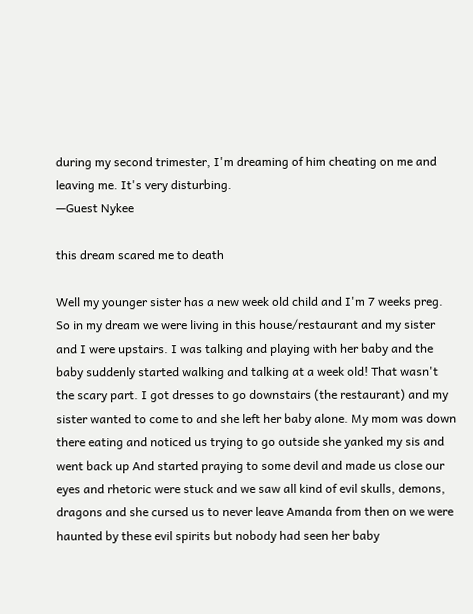during my second trimester, I'm dreaming of him cheating on me and leaving me. It's very disturbing.
—Guest Nykee

this dream scared me to death

Well my younger sister has a new week old child and I'm 7 weeks preg. So in my dream we were living in this house/restaurant and my sister and I were upstairs. I was talking and playing with her baby and the baby suddenly started walking and talking at a week old! That wasn't the scary part. I got dresses to go downstairs (the restaurant) and my sister wanted to come to and she left her baby alone. My mom was down there eating and noticed us trying to go outside she yanked my sis and went back up And started praying to some devil and made us close our eyes and rhetoric were stuck and we saw all kind of evil skulls, demons, dragons and she cursed us to never leave Amanda from then on we were haunted by these evil spirits but nobody had seen her baby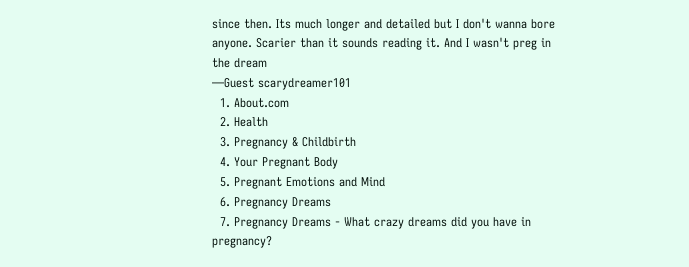since then. Its much longer and detailed but I don't wanna bore anyone. Scarier than it sounds reading it. And I wasn't preg in the dream
—Guest scarydreamer101
  1. About.com
  2. Health
  3. Pregnancy & Childbirth
  4. Your Pregnant Body
  5. Pregnant Emotions and Mind
  6. Pregnancy Dreams
  7. Pregnancy Dreams - What crazy dreams did you have in pregnancy?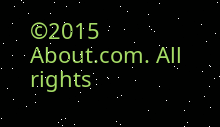©2015 About.com. All rights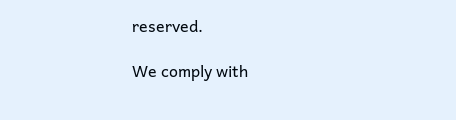reserved.

We comply with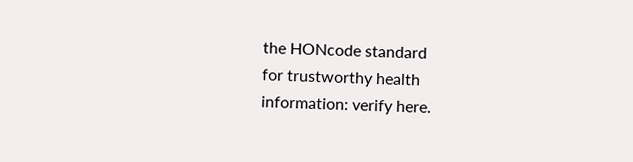the HONcode standard
for trustworthy health
information: verify here.